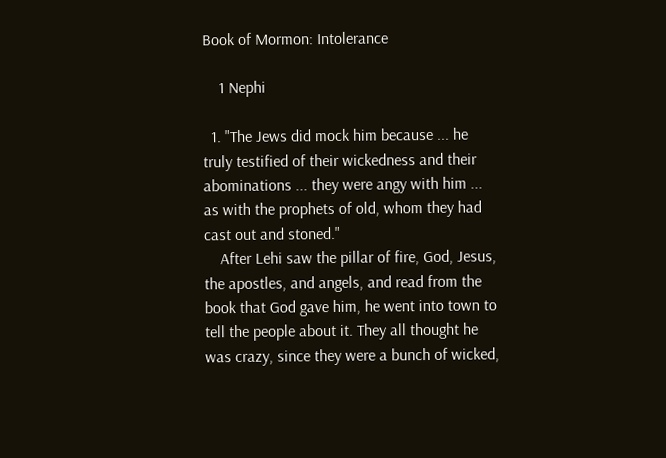Book of Mormon: Intolerance

    1 Nephi

  1. "The Jews did mock him because ... he truly testified of their wickedness and their abominations ... they were angy with him ... as with the prophets of old, whom they had cast out and stoned."
    After Lehi saw the pillar of fire, God, Jesus, the apostles, and angels, and read from the book that God gave him, he went into town to tell the people about it. They all thought he was crazy, since they were a bunch of wicked,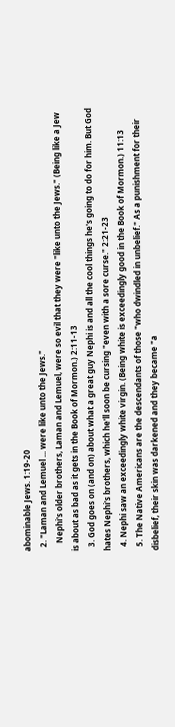abominable Jews. 1:19-20
  2. "Laman and Lemuel ... were like unto the Jews."
    Nephi's older brothers, Laman and Lemuel, were so evil that they were "like unto the Jews." (Being like a Jew is about as bad as it gets in the Book of Mormon.) 2:11-13
  3. God goes on (and on) about what a great guy Nephi is and all the cool things he's going to do for him. But God hates Nephi's brothers, which he'll soon be cursing "even with a sore curse." 2:21-23
  4. Nephi saw an exceedingly white virgin. (Being white is exceedingly good in the Book of Mormon.) 11:13
  5. The Native Americans are the descendants of those "who dwindled in unbelief." As a punishment for their disbelief, their skin was darkened and they became "a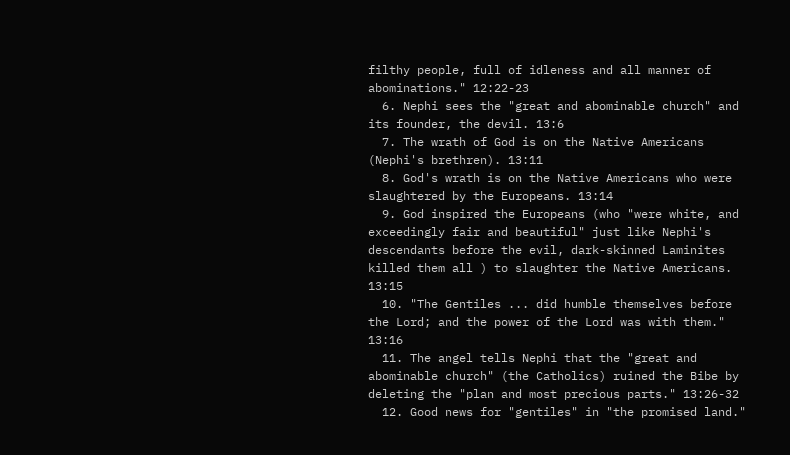filthy people, full of idleness and all manner of abominations." 12:22-23
  6. Nephi sees the "great and abominable church" and its founder, the devil. 13:6
  7. The wrath of God is on the Native Americans (Nephi's brethren). 13:11
  8. God's wrath is on the Native Americans who were slaughtered by the Europeans. 13:14
  9. God inspired the Europeans (who "were white, and exceedingly fair and beautiful" just like Nephi's descendants before the evil, dark-skinned Laminites killed them all ) to slaughter the Native Americans. 13:15
  10. "The Gentiles ... did humble themselves before the Lord; and the power of the Lord was with them." 13:16
  11. The angel tells Nephi that the "great and abominable church" (the Catholics) ruined the Bibe by deleting the "plan and most precious parts." 13:26-32
  12. Good news for "gentiles" in "the promised land."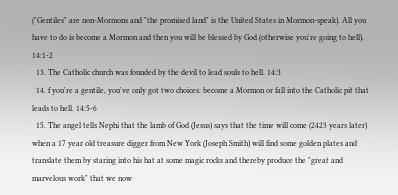("Gentiles" are non-Mormons and "the promised land" is the United States in Mormon-speak). All you have to do is become a Mormon and then you will be blessed by God (otherwise you're going to hell). 14:1-2
  13. The Catholic church was founded by the devil to lead souls to hell. 14:3
  14. f you're a gentile, you've only got two choices: become a Mormon or fall into the Catholic pit that leads to hell. 14:5-6
  15. The angel tells Nephi that the lamb of God (Jesus) says that the time will come (2423 years later) when a 17 year old treasure digger from New York (Joseph Smith) will find some golden plates and translate them by staring into his hat at some magic rocks and thereby produce the "great and marvelous work" that we now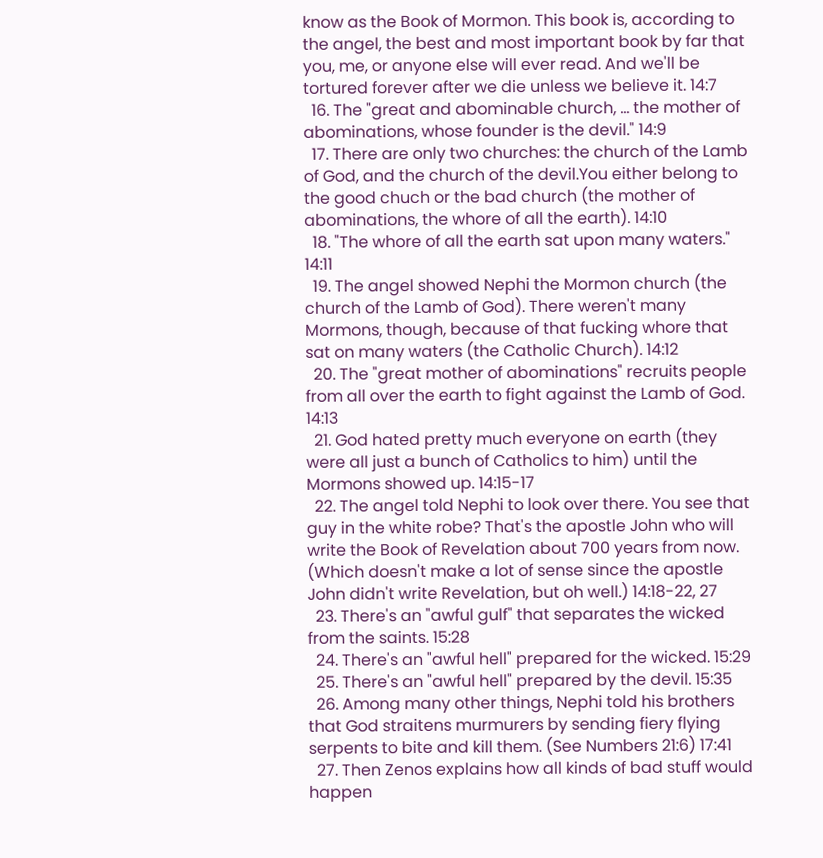know as the Book of Mormon. This book is, according to the angel, the best and most important book by far that you, me, or anyone else will ever read. And we'll be tortured forever after we die unless we believe it. 14:7
  16. The "great and abominable church, ... the mother of abominations, whose founder is the devil." 14:9
  17. There are only two churches: the church of the Lamb of God, and the church of the devil.You either belong to the good chuch or the bad church (the mother of abominations, the whore of all the earth). 14:10
  18. "The whore of all the earth sat upon many waters." 14:11
  19. The angel showed Nephi the Mormon church (the church of the Lamb of God). There weren't many Mormons, though, because of that fucking whore that sat on many waters (the Catholic Church). 14:12
  20. The "great mother of abominations" recruits people from all over the earth to fight against the Lamb of God. 14:13
  21. God hated pretty much everyone on earth (they were all just a bunch of Catholics to him) until the Mormons showed up. 14:15-17
  22. The angel told Nephi to look over there. You see that guy in the white robe? That's the apostle John who will write the Book of Revelation about 700 years from now. (Which doesn't make a lot of sense since the apostle John didn't write Revelation, but oh well.) 14:18-22, 27
  23. There's an "awful gulf" that separates the wicked from the saints. 15:28
  24. There's an "awful hell" prepared for the wicked. 15:29
  25. There's an "awful hell" prepared by the devil. 15:35
  26. Among many other things, Nephi told his brothers that God straitens murmurers by sending fiery flying serpents to bite and kill them. (See Numbers 21:6) 17:41
  27. Then Zenos explains how all kinds of bad stuff would happen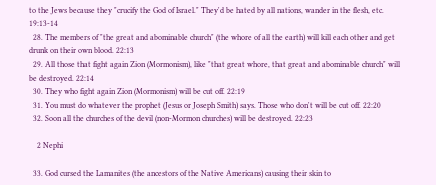to the Jews because they "crucify the God of Israel." They'd be hated by all nations, wander in the flesh, etc. 19:13-14
  28. The members of "the great and abominable church" (the whore of all the earth) will kill each other and get drunk on their own blood. 22:13
  29. All those that fight again Zion (Mormonism), like "that great whore, that great and abominable church" will be destroyed. 22:14
  30. They who fight again Zion (Mormonism) will be cut off. 22:19
  31. You must do whatever the prophet (Jesus or Joseph Smith) says. Those who don't will be cut off. 22:20
  32. Soon all the churches of the devil (non-Mormon churches) will be destroyed. 22:23

    2 Nephi

  33. God cursed the Lamanites (the ancestors of the Native Americans) causing their skin to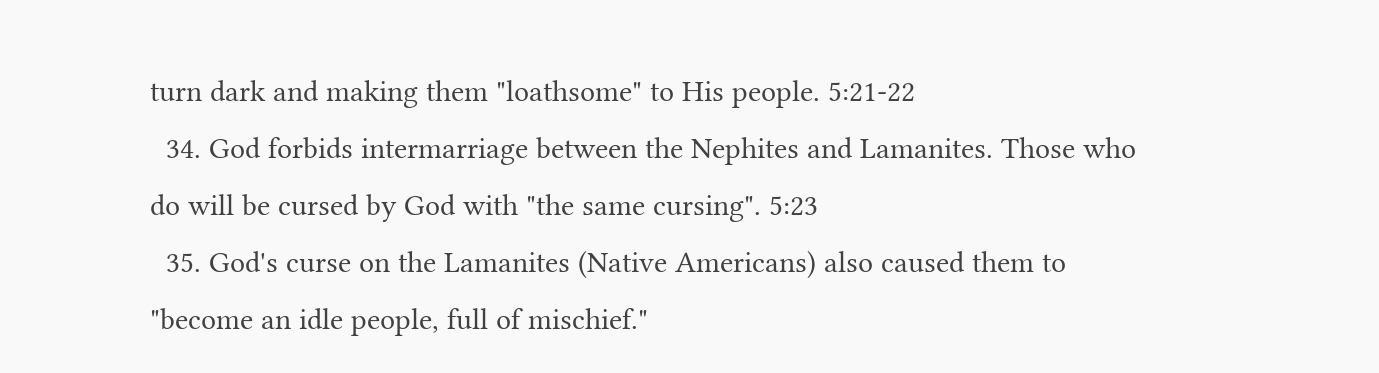turn dark and making them "loathsome" to His people. 5:21-22
  34. God forbids intermarriage between the Nephites and Lamanites. Those who do will be cursed by God with "the same cursing". 5:23
  35. God's curse on the Lamanites (Native Americans) also caused them to "become an idle people, full of mischief."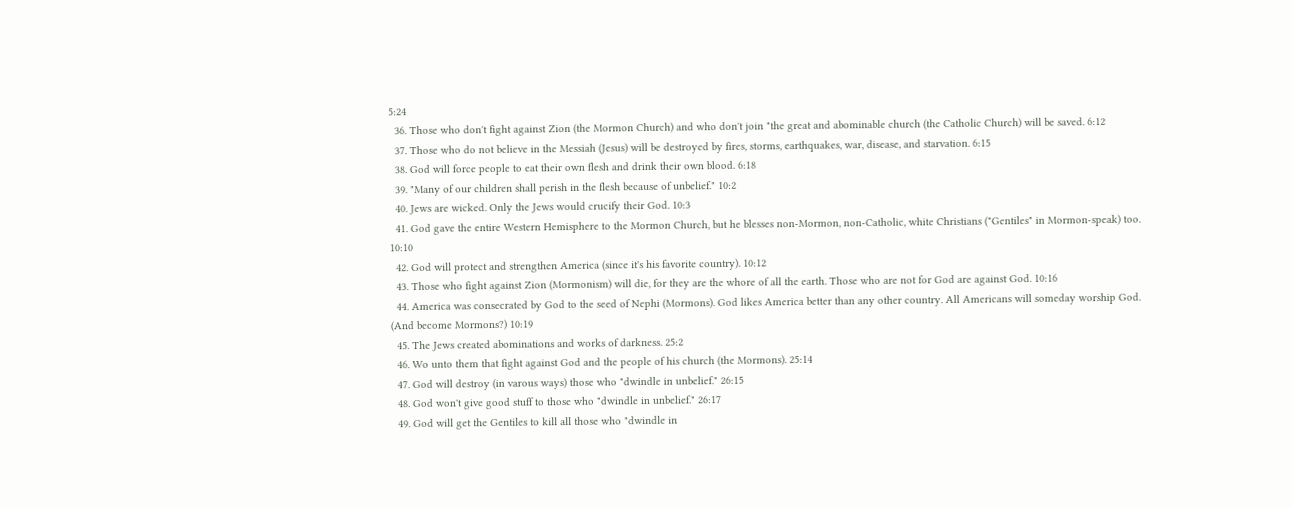5:24
  36. Those who don't fight against Zion (the Mormon Church) and who don't join "the great and abominable church (the Catholic Church) will be saved. 6:12
  37. Those who do not believe in the Messiah (Jesus) will be destroyed by fires, storms, earthquakes, war, disease, and starvation. 6:15
  38. God will force people to eat their own flesh and drink their own blood. 6:18
  39. "Many of our children shall perish in the flesh because of unbelief." 10:2
  40. Jews are wicked. Only the Jews would crucify their God. 10:3
  41. God gave the entire Western Hemisphere to the Mormon Church, but he blesses non-Mormon, non-Catholic, white Christians ("Gentiles" in Mormon-speak) too. 10:10
  42. God will protect and strengthen America (since it's his favorite country). 10:12
  43. Those who fight against Zion (Mormonism) will die, for they are the whore of all the earth. Those who are not for God are against God. 10:16
  44. America was consecrated by God to the seed of Nephi (Mormons). God likes America better than any other country. All Americans will someday worship God. (And become Mormons?) 10:19
  45. The Jews created abominations and works of darkness. 25:2
  46. Wo unto them that fight against God and the people of his church (the Mormons). 25:14
  47. God will destroy (in varous ways) those who "dwindle in unbelief." 26:15
  48. God won't give good stuff to those who "dwindle in unbelief." 26:17
  49. God will get the Gentiles to kill all those who "dwindle in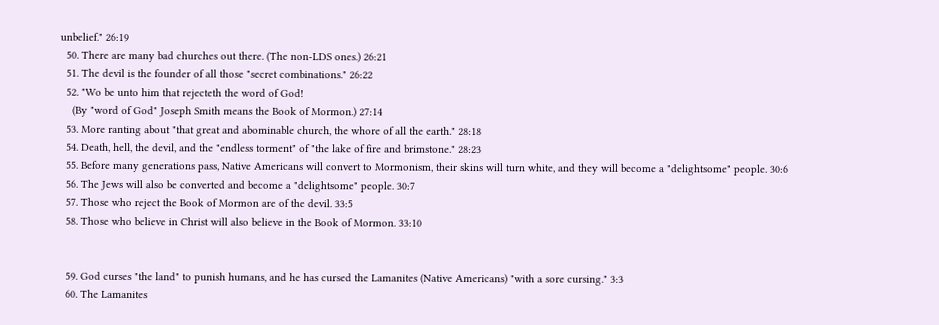unbelief." 26:19
  50. There are many bad churches out there. (The non-LDS ones.) 26:21
  51. The devil is the founder of all those "secret combinations." 26:22
  52. "Wo be unto him that rejecteth the word of God!
    (By "word of God" Joseph Smith means the Book of Mormon.) 27:14
  53. More ranting about "that great and abominable church, the whore of all the earth." 28:18
  54. Death, hell, the devil, and the "endless torment" of "the lake of fire and brimstone." 28:23
  55. Before many generations pass, Native Americans will convert to Mormonism, their skins will turn white, and they will become a "delightsome" people. 30:6
  56. The Jews will also be converted and become a "delightsome" people. 30:7
  57. Those who reject the Book of Mormon are of the devil. 33:5
  58. Those who believe in Christ will also believe in the Book of Mormon. 33:10


  59. God curses "the land" to punish humans, and he has cursed the Lamanites (Native Americans) "with a sore cursing." 3:3
  60. The Lamanites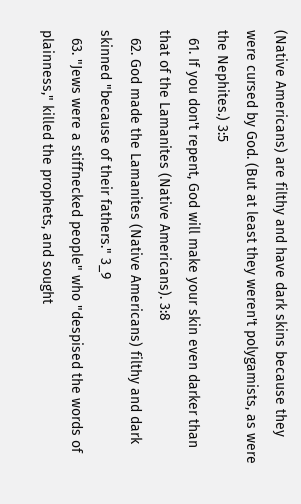(Native Americans) are filthy and have dark skins because they were cursed by God. (But at least they weren't polygamists, as were the Nephites.) 3:5
  61. If you don't repent, God will make your skin even darker than that of the Lamanites (Native Americans). 3:8
  62. God made the Lamanites (Native Americans) filthy and dark skinned "because of their fathers." 3_9
  63. "Jews were a stiffnecked people" who "despised the words of plainness," killed the prophets, and sought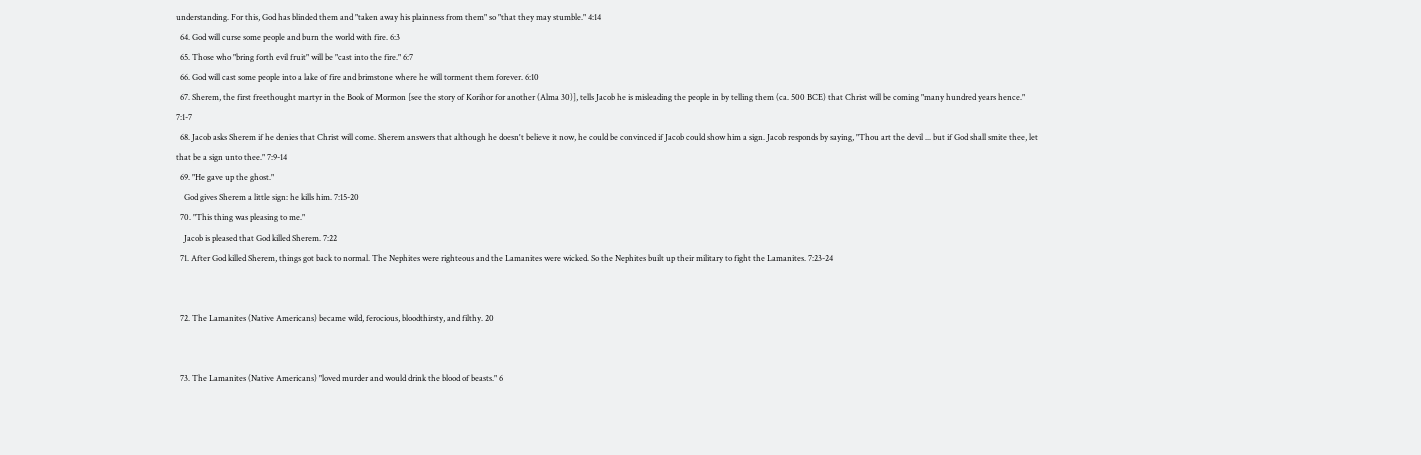understanding. For this, God has blinded them and "taken away his plainness from them" so "that they may stumble." 4:14
  64. God will curse some people and burn the world with fire. 6:3
  65. Those who "bring forth evil fruit" will be "cast into the fire." 6:7
  66. God will cast some people into a lake of fire and brimstone where he will torment them forever. 6:10
  67. Sherem, the first freethought martyr in the Book of Mormon [see the story of Korihor for another (Alma 30)], tells Jacob he is misleading the people in by telling them (ca. 500 BCE) that Christ will be coming "many hundred years hence." 7:1-7
  68. Jacob asks Sherem if he denies that Christ will come. Sherem answers that although he doesn't believe it now, he could be convinced if Jacob could show him a sign. Jacob responds by saying, "Thou art the devil ... but if God shall smite thee, let that be a sign unto thee." 7:9-14
  69. "He gave up the ghost."
    God gives Sherem a little sign: he kills him. 7:15-20
  70. "This thing was pleasing to me."
    Jacob is pleased that God killed Sherem. 7:22
  71. After God killed Sherem, things got back to normal. The Nephites were righteous and the Lamanites were wicked. So the Nephites built up their military to fight the Lamanites. 7:23-24


  72. The Lamanites (Native Americans) became wild, ferocious, bloodthirsty, and filthy. 20


  73. The Lamanites (Native Americans) "loved murder and would drink the blood of beasts." 6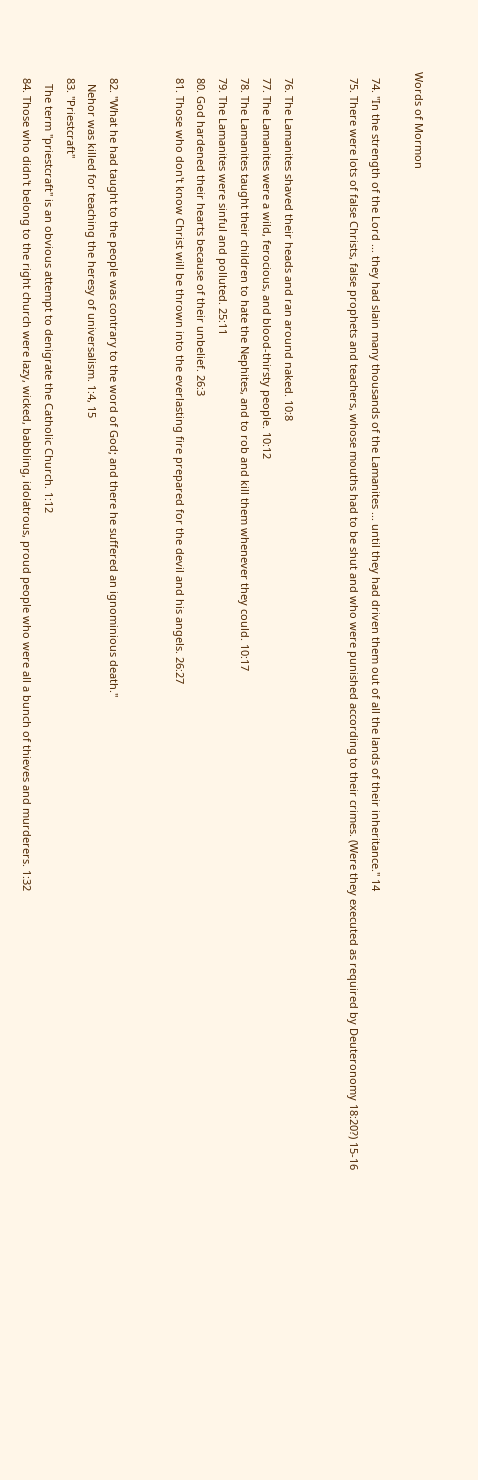Words of Mormon

  74. "In the strength of the Lord ... they had slain many thousands of the Lamanites ... until they had driven them out of all the lands of their inheritance." 14
  75. There were lots of false Christs, false prophets and teachers, whose mouths had to be shut and who were punished according to their crimes. (Were they executed as required by Deuteronomy 18:20?) 15-16


  76. The Lamanites shaved their heads and ran around naked. 10:8
  77. The Lamanites were a wild, ferocious, and blood-thirsty people. 10:12
  78. The Lamanites taught their children to hate the Nephites, and to rob and kill them whenever they could. 10:17
  79. The Lamanites were sinful and polluted. 25:11
  80. God hardened their hearts because of their unbelief. 26:3
  81. Those who don't know Christ will be thrown into the everlasting fire prepared for the devil and his angels. 26:27


  82. "What he had taught to the people was contrary to the word of God; and there he suffered an ignominious death."
    Nehor was killed for teaching the heresy of universalism. 1:4, 15
  83. "Priestcraft"
    The term "priestcraft" is an obvious attempt to denigrate the Catholic Church. 1:12
  84. Those who didn't belong to the right church were lazy, wicked, babbling, idolatrous, proud people who were all a bunch of thieves and murderers. 1:32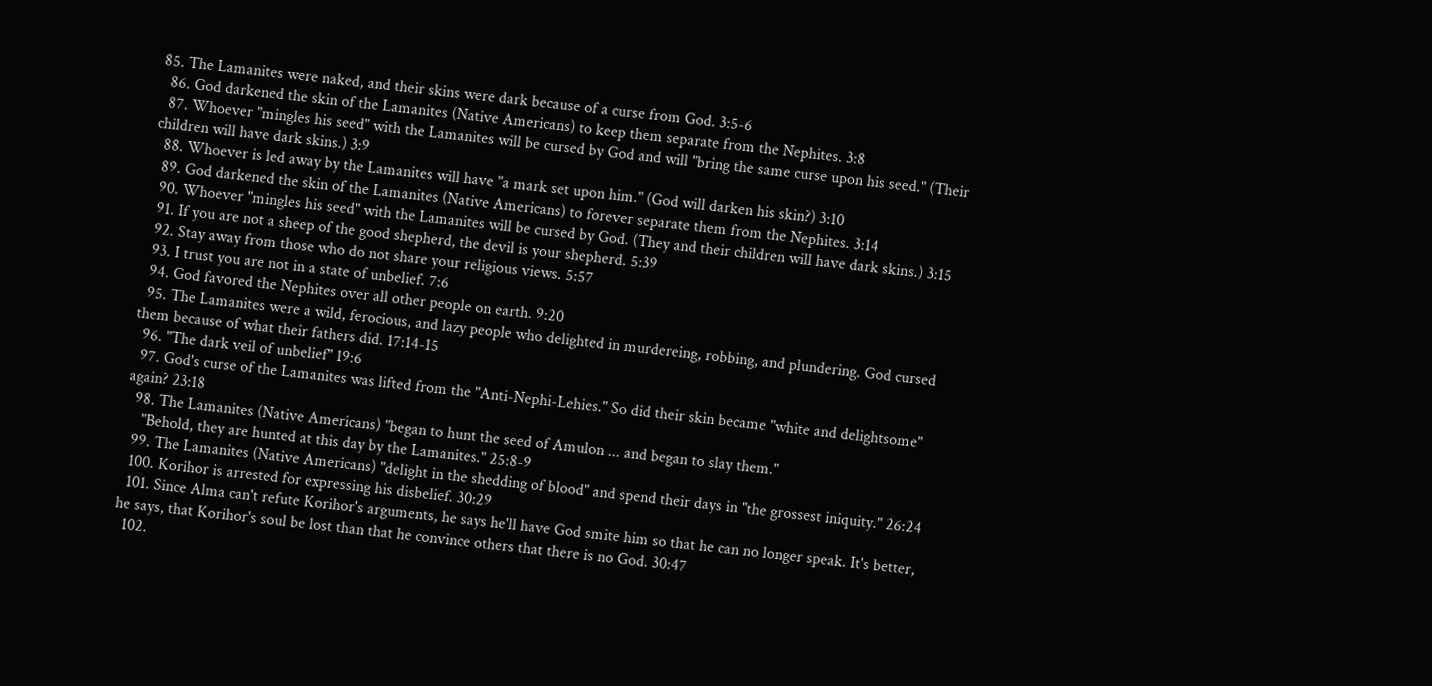85. The Lamanites were naked, and their skins were dark because of a curse from God. 3:5-6
  86. God darkened the skin of the Lamanites (Native Americans) to keep them separate from the Nephites. 3:8
  87. Whoever "mingles his seed" with the Lamanites will be cursed by God and will "bring the same curse upon his seed." (Their children will have dark skins.) 3:9
  88. Whoever is led away by the Lamanites will have "a mark set upon him." (God will darken his skin?) 3:10
  89. God darkened the skin of the Lamanites (Native Americans) to forever separate them from the Nephites. 3:14
  90. Whoever "mingles his seed" with the Lamanites will be cursed by God. (They and their children will have dark skins.) 3:15
  91. If you are not a sheep of the good shepherd, the devil is your shepherd. 5:39
  92. Stay away from those who do not share your religious views. 5:57
  93. I trust you are not in a state of unbelief. 7:6
  94. God favored the Nephites over all other people on earth. 9:20
  95. The Lamanites were a wild, ferocious, and lazy people who delighted in murdereing, robbing, and plundering. God cursed them because of what their fathers did. 17:14-15
  96. "The dark veil of unbelief" 19:6
  97. God's curse of the Lamanites was lifted from the "Anti-Nephi-Lehies." So did their skin became "white and delightsome" again? 23:18
  98. The Lamanites (Native Americans) "began to hunt the seed of Amulon ... and began to slay them."
    "Behold, they are hunted at this day by the Lamanites." 25:8-9
  99. The Lamanites (Native Americans) "delight in the shedding of blood" and spend their days in "the grossest iniquity." 26:24
  100. Korihor is arrested for expressing his disbelief. 30:29
  101. Since Alma can't refute Korihor's arguments, he says he'll have God smite him so that he can no longer speak. It's better, he says, that Korihor's soul be lost than that he convince others that there is no God. 30:47
  102.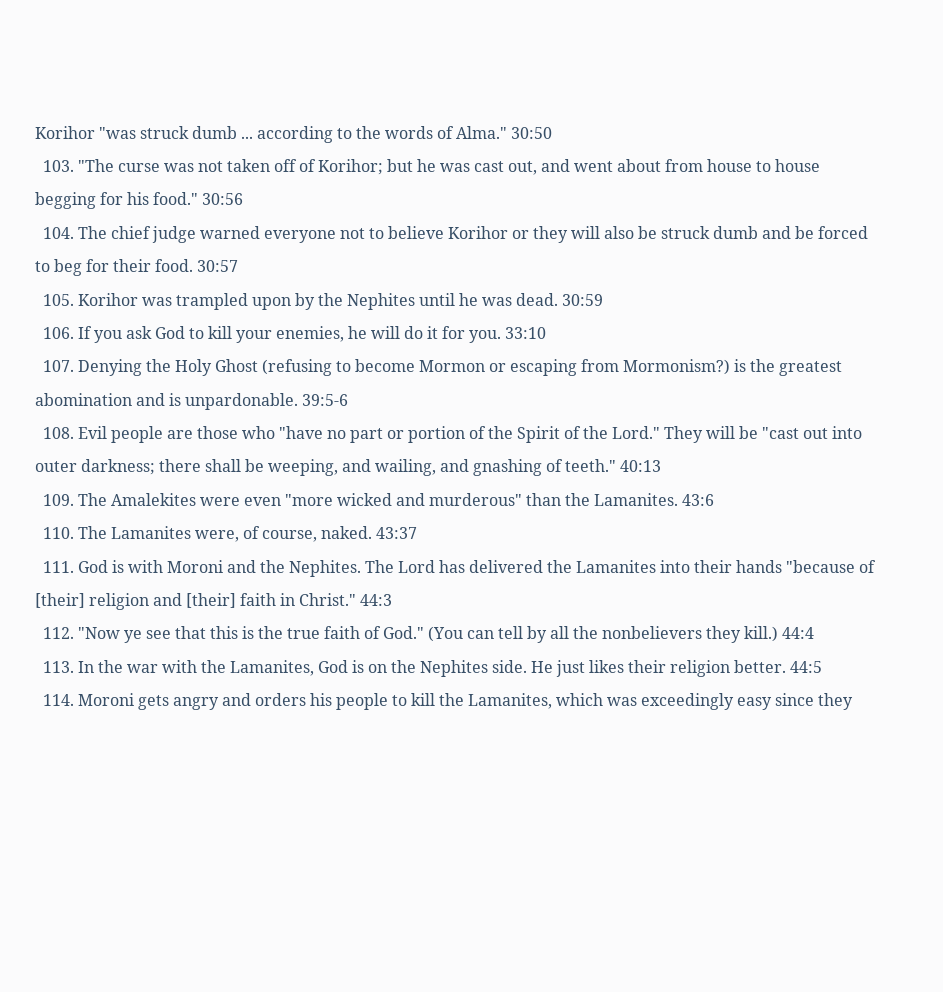Korihor "was struck dumb ... according to the words of Alma." 30:50
  103. "The curse was not taken off of Korihor; but he was cast out, and went about from house to house begging for his food." 30:56
  104. The chief judge warned everyone not to believe Korihor or they will also be struck dumb and be forced to beg for their food. 30:57
  105. Korihor was trampled upon by the Nephites until he was dead. 30:59
  106. If you ask God to kill your enemies, he will do it for you. 33:10
  107. Denying the Holy Ghost (refusing to become Mormon or escaping from Mormonism?) is the greatest abomination and is unpardonable. 39:5-6
  108. Evil people are those who "have no part or portion of the Spirit of the Lord." They will be "cast out into outer darkness; there shall be weeping, and wailing, and gnashing of teeth." 40:13
  109. The Amalekites were even "more wicked and murderous" than the Lamanites. 43:6
  110. The Lamanites were, of course, naked. 43:37
  111. God is with Moroni and the Nephites. The Lord has delivered the Lamanites into their hands "because of [their] religion and [their] faith in Christ." 44:3
  112. "Now ye see that this is the true faith of God." (You can tell by all the nonbelievers they kill.) 44:4
  113. In the war with the Lamanites, God is on the Nephites side. He just likes their religion better. 44:5
  114. Moroni gets angry and orders his people to kill the Lamanites, which was exceedingly easy since they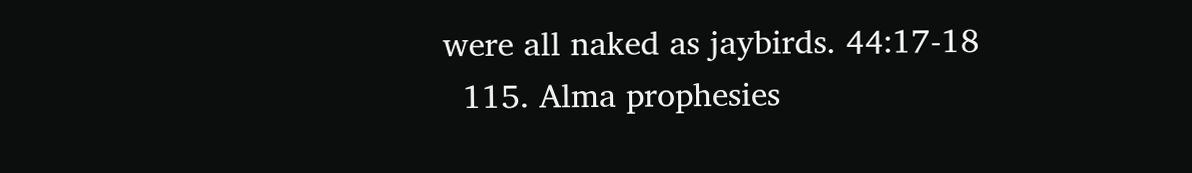were all naked as jaybirds. 44:17-18
  115. Alma prophesies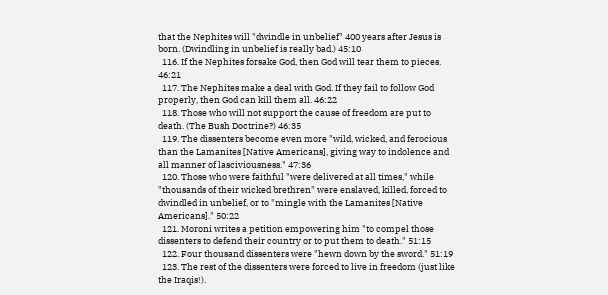that the Nephites will "dwindle in unbelief" 400 years after Jesus is born. (Dwindling in unbelief is really bad.) 45:10
  116. If the Nephites forsake God, then God will tear them to pieces. 46:21
  117. The Nephites make a deal with God. If they fail to follow God properly, then God can kill them all. 46:22
  118. Those who will not support the cause of freedom are put to death. (The Bush Doctrine?) 46:35
  119. The dissenters become even more "wild, wicked, and ferocious than the Lamanites [Native Americans], giving way to indolence and all manner of lasciviousness." 47:36
  120. Those who were faithful "were delivered at all times," while "thousands of their wicked brethren" were enslaved, killed, forced to dwindled in unbelief, or to "mingle with the Lamanites [Native Americans]." 50:22
  121. Moroni writes a petition empowering him "to compel those dissenters to defend their country or to put them to death." 51:15
  122. Four thousand dissenters were "hewn down by the sword." 51:19
  123. The rest of the dissenters were forced to live in freedom (just like the Iraqis!).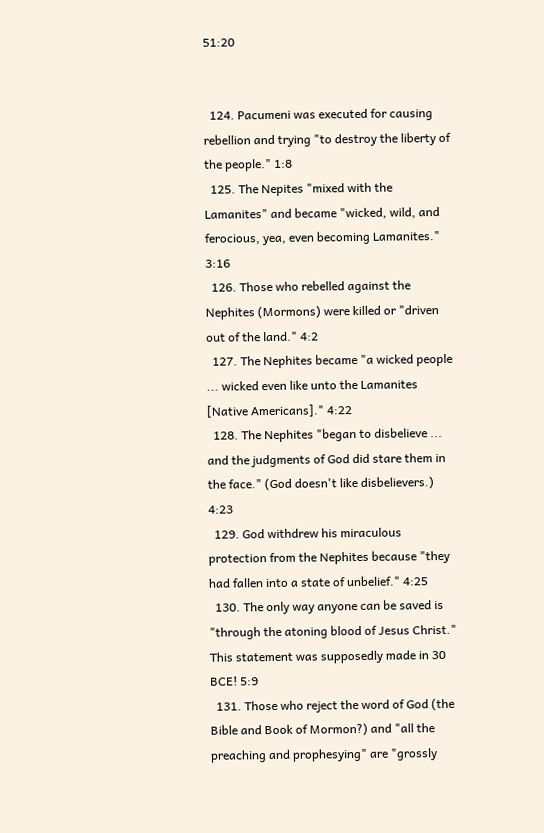51:20


  124. Pacumeni was executed for causing rebellion and trying "to destroy the liberty of the people." 1:8
  125. The Nepites "mixed with the Lamanites" and became "wicked, wild, and ferocious, yea, even becoming Lamanites." 3:16
  126. Those who rebelled against the Nephites (Mormons) were killed or "driven out of the land." 4:2
  127. The Nephites became "a wicked people ... wicked even like unto the Lamanites [Native Americans]." 4:22
  128. The Nephites "began to disbelieve ... and the judgments of God did stare them in the face." (God doesn't like disbelievers.) 4:23
  129. God withdrew his miraculous protection from the Nephites because "they had fallen into a state of unbelief." 4:25
  130. The only way anyone can be saved is "through the atoning blood of Jesus Christ." This statement was supposedly made in 30 BCE! 5:9
  131. Those who reject the word of God (the Bible and Book of Mormon?) and "all the preaching and prophesying" are "grossly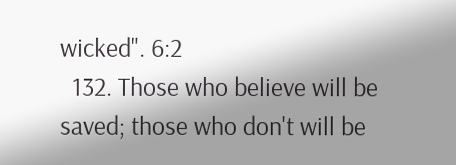wicked". 6:2
  132. Those who believe will be saved; those who don't will be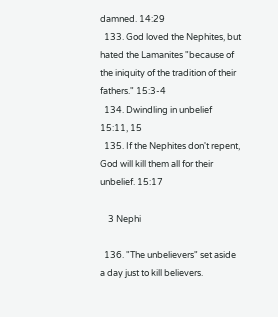damned. 14:29
  133. God loved the Nephites, but hated the Lamanites "because of the iniquity of the tradition of their fathers." 15:3-4
  134. Dwindling in unbelief 15:11, 15
  135. If the Nephites don't repent, God will kill them all for their unbelief. 15:17

    3 Nephi

  136. "The unbelievers" set aside a day just to kill believers.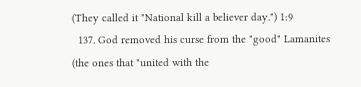(They called it "National kill a believer day.") 1:9
  137. God removed his curse from the "good" Lamanites (the ones that "united with the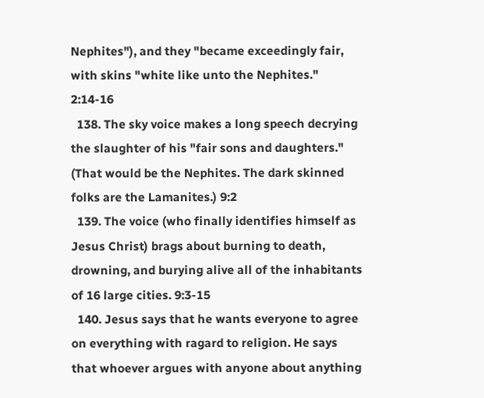Nephites"), and they "became exceedingly fair, with skins "white like unto the Nephites." 2:14-16
  138. The sky voice makes a long speech decrying the slaughter of his "fair sons and daughters." (That would be the Nephites. The dark skinned folks are the Lamanites.) 9:2
  139. The voice (who finally identifies himself as Jesus Christ) brags about burning to death, drowning, and burying alive all of the inhabitants of 16 large cities. 9:3-15
  140. Jesus says that he wants everyone to agree on everything with ragard to religion. He says that whoever argues with anyone about anything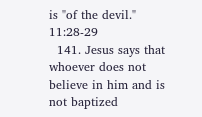is "of the devil." 11:28-29
  141. Jesus says that whoever does not believe in him and is not baptized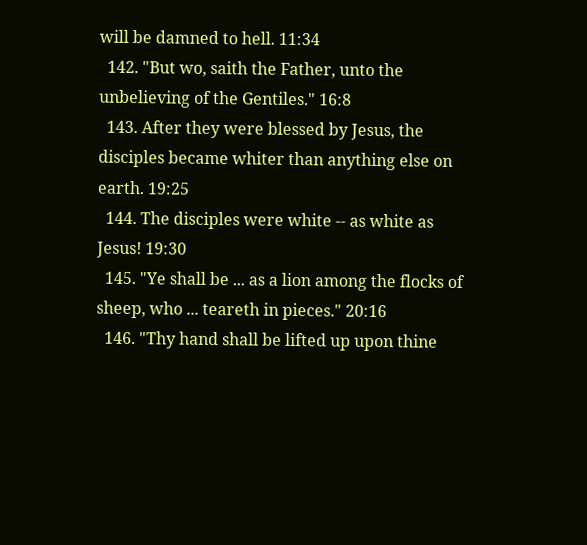will be damned to hell. 11:34
  142. "But wo, saith the Father, unto the unbelieving of the Gentiles." 16:8
  143. After they were blessed by Jesus, the disciples became whiter than anything else on earth. 19:25
  144. The disciples were white -- as white as Jesus! 19:30
  145. "Ye shall be ... as a lion among the flocks of sheep, who ... teareth in pieces." 20:16
  146. "Thy hand shall be lifted up upon thine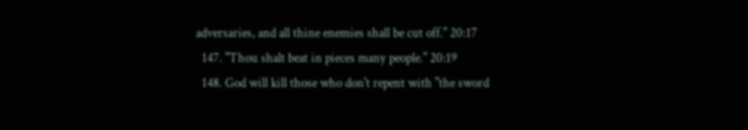adversaries, and all thine enemies shall be cut off." 20:17
  147. "Thou shalt beat in pieces many people." 20:19
  148. God will kill those who don't repent with "the sword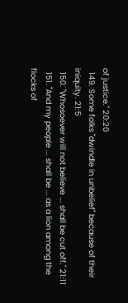of justice." 20:20
  149. Some folks "dwindle in unbelief" because of their iniquity. 21:5
  150. "Whosoever will not believe ... shall be cut off." 21:11
  151. "And my people ... shall be ... as a lion among the flocks of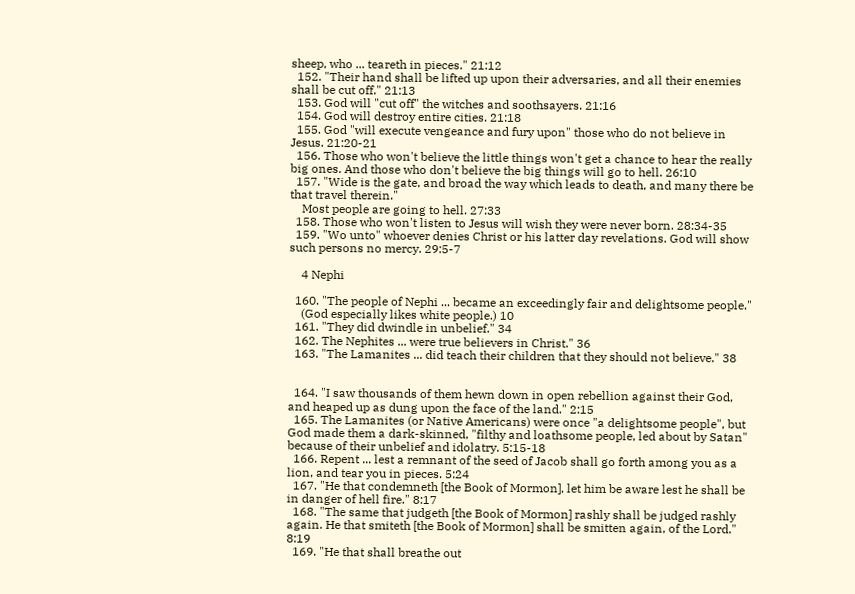sheep, who ... teareth in pieces." 21:12
  152. "Their hand shall be lifted up upon their adversaries, and all their enemies shall be cut off." 21:13
  153. God will "cut off" the witches and soothsayers. 21:16
  154. God will destroy entire cities. 21:18
  155. God "will execute vengeance and fury upon" those who do not believe in Jesus. 21:20-21
  156. Those who won't believe the little things won't get a chance to hear the really big ones. And those who don't believe the big things will go to hell. 26:10
  157. "Wide is the gate, and broad the way which leads to death, and many there be that travel therein."
    Most people are going to hell. 27:33
  158. Those who won't listen to Jesus will wish they were never born. 28:34-35
  159. "Wo unto" whoever denies Christ or his latter day revelations. God will show such persons no mercy. 29:5-7

    4 Nephi

  160. "The people of Nephi ... became an exceedingly fair and delightsome people."
    (God especially likes white people.) 10
  161. "They did dwindle in unbelief." 34
  162. The Nephites ... were true believers in Christ." 36
  163. "The Lamanites ... did teach their children that they should not believe." 38


  164. "I saw thousands of them hewn down in open rebellion against their God, and heaped up as dung upon the face of the land." 2:15
  165. The Lamanites (or Native Americans) were once "a delightsome people", but God made them a dark-skinned, "filthy and loathsome people, led about by Satan" because of their unbelief and idolatry. 5:15-18
  166. Repent ... lest a remnant of the seed of Jacob shall go forth among you as a lion, and tear you in pieces. 5:24
  167. "He that condemneth [the Book of Mormon], let him be aware lest he shall be in danger of hell fire." 8:17
  168. "The same that judgeth [the Book of Mormon] rashly shall be judged rashly again. He that smiteth [the Book of Mormon] shall be smitten again, of the Lord." 8:19
  169. "He that shall breathe out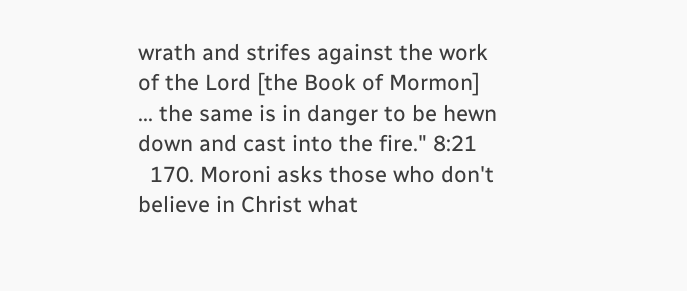wrath and strifes against the work of the Lord [the Book of Mormon] ... the same is in danger to be hewn down and cast into the fire." 8:21
  170. Moroni asks those who don't believe in Christ what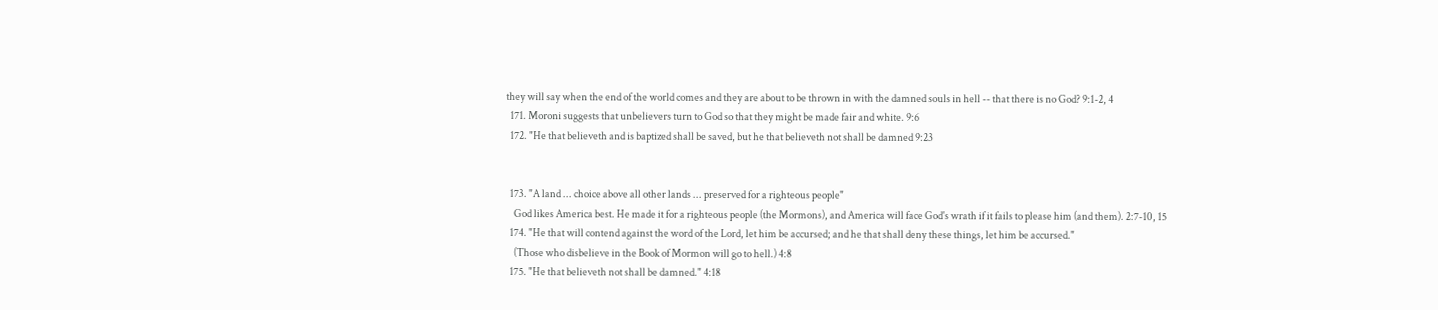they will say when the end of the world comes and they are about to be thrown in with the damned souls in hell -- that there is no God? 9:1-2, 4
  171. Moroni suggests that unbelievers turn to God so that they might be made fair and white. 9:6
  172. "He that believeth and is baptized shall be saved, but he that believeth not shall be damned 9:23


  173. "A land ... choice above all other lands ... preserved for a righteous people"
    God likes America best. He made it for a righteous people (the Mormons), and America will face God's wrath if it fails to please him (and them). 2:7-10, 15
  174. "He that will contend against the word of the Lord, let him be accursed; and he that shall deny these things, let him be accursed."
    (Those who disbelieve in the Book of Mormon will go to hell.) 4:8
  175. "He that believeth not shall be damned." 4:18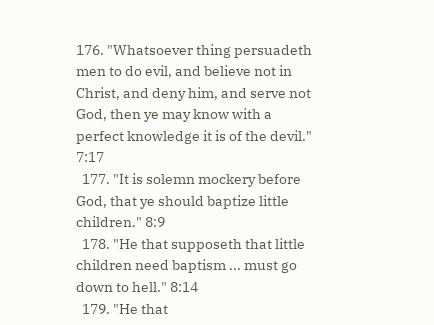176. "Whatsoever thing persuadeth men to do evil, and believe not in Christ, and deny him, and serve not God, then ye may know with a perfect knowledge it is of the devil." 7:17
  177. "It is solemn mockery before God, that ye should baptize little children." 8:9
  178. "He that supposeth that little children need baptism ... must go down to hell." 8:14
  179. "He that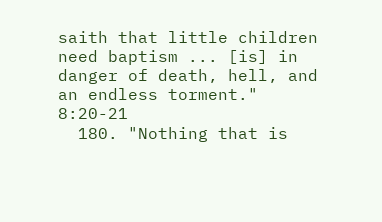saith that little children need baptism ... [is] in danger of death, hell, and an endless torment." 8:20-21
  180. "Nothing that is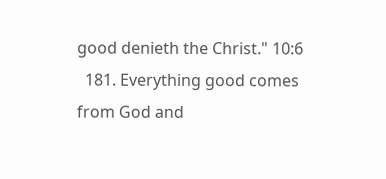good denieth the Christ." 10:6
  181. Everything good comes from God and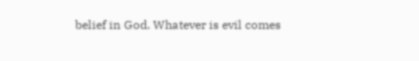belief in God. Whatever is evil comes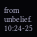from unbelief. 10:24-25